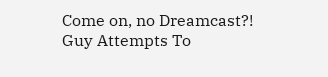Come on, no Dreamcast?!
Guy Attempts To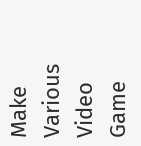Make Various Video Game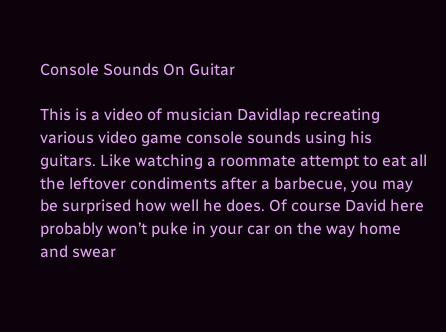Console Sounds On Guitar

This is a video of musician Davidlap recreating various video game console sounds using his guitars. Like watching a roommate attempt to eat all the leftover condiments after a barbecue, you may be surprised how well he does. Of course David here probably won’t puke in your car on the way home and swear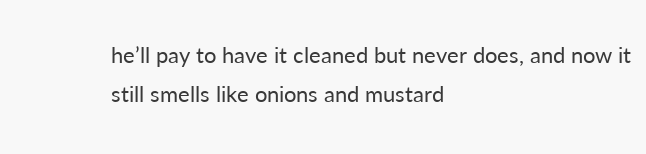he’ll pay to have it cleaned but never does, and now it still smells like onions and mustard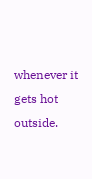whenever it gets hot outside.